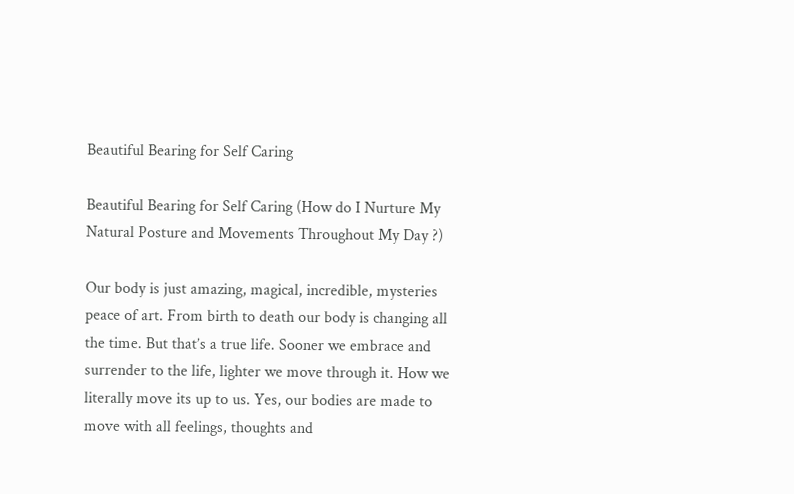Beautiful Bearing for Self Caring

Beautiful Bearing for Self Caring (How do I Nurture My Natural Posture and Movements Throughout My Day ?)

Our body is just amazing, magical, incredible, mysteries peace of art. From birth to death our body is changing all the time. But that’s a true life. Sooner we embrace and surrender to the life, lighter we move through it. How we literally move its up to us. Yes, our bodies are made to move with all feelings, thoughts and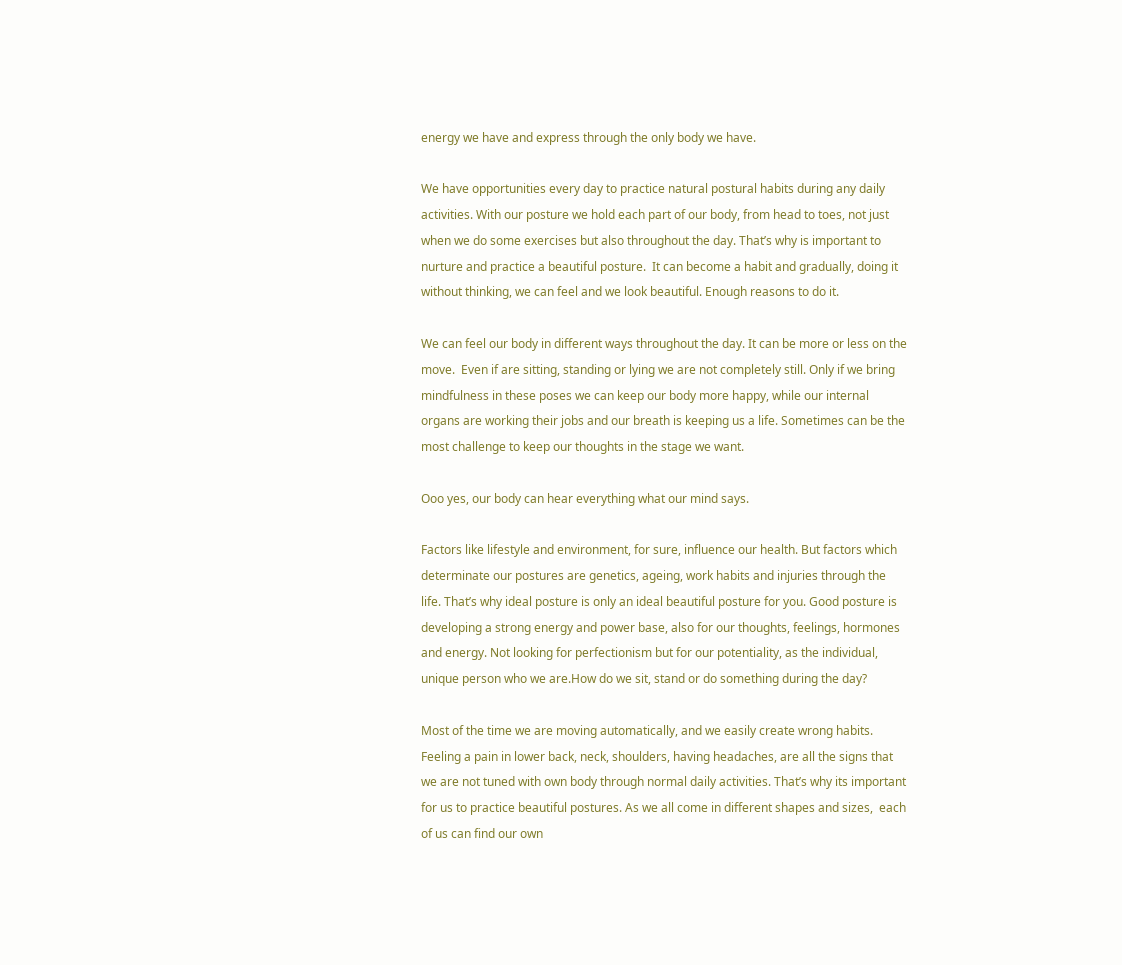energy we have and express through the only body we have.

We have opportunities every day to practice natural postural habits during any daily activities. With our posture we hold each part of our body, from head to toes, not just when we do some exercises but also throughout the day. That’s why is important to nurture and practice a beautiful posture.  It can become a habit and gradually, doing it  without thinking, we can feel and we look beautiful. Enough reasons to do it.

We can feel our body in different ways throughout the day. It can be more or less on the move.  Even if are sitting, standing or lying we are not completely still. Only if we bring mindfulness in these poses we can keep our body more happy, while our internal organs are working their jobs and our breath is keeping us a life. Sometimes can be the most challenge to keep our thoughts in the stage we want.

Ooo yes, our body can hear everything what our mind says.

Factors like lifestyle and environment, for sure, influence our health. But factors which determinate our postures are genetics, ageing, work habits and injuries through the life. That’s why ideal posture is only an ideal beautiful posture for you. Good posture is developing a strong energy and power base, also for our thoughts, feelings, hormones and energy. Not looking for perfectionism but for our potentiality, as the individual, unique person who we are.How do we sit, stand or do something during the day?

Most of the time we are moving automatically, and we easily create wrong habits. Feeling a pain in lower back, neck, shoulders, having headaches, are all the signs that we are not tuned with own body through normal daily activities. That’s why its important  for us to practice beautiful postures. As we all come in different shapes and sizes,  each of us can find our own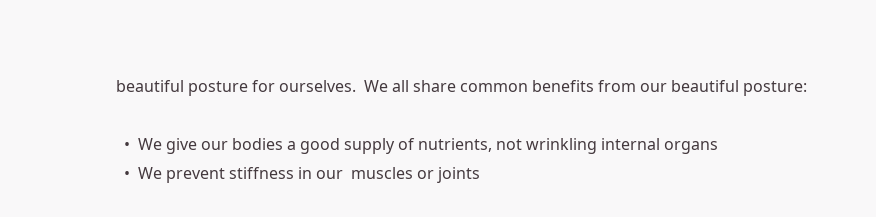beautiful posture for ourselves.  We all share common benefits from our beautiful posture:

  •  We give our bodies a good supply of nutrients, not wrinkling internal organs
  •  We prevent stiffness in our  muscles or joints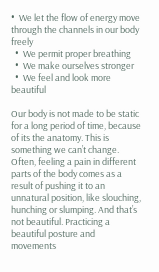•  We let the flow of energy move through the channels in our body freely
  •  We permit proper breathing
  •  We make ourselves stronger
  •  We feel and look more beautiful

Our body is not made to be static for a long period of time, because of its the anatomy. This is something we can’t change. Often, feeling a pain in different parts of the body comes as a result of pushing it to an unnatural position, like slouching, hunching or slumping. And that’s not beautiful. Practicing a beautiful posture and movements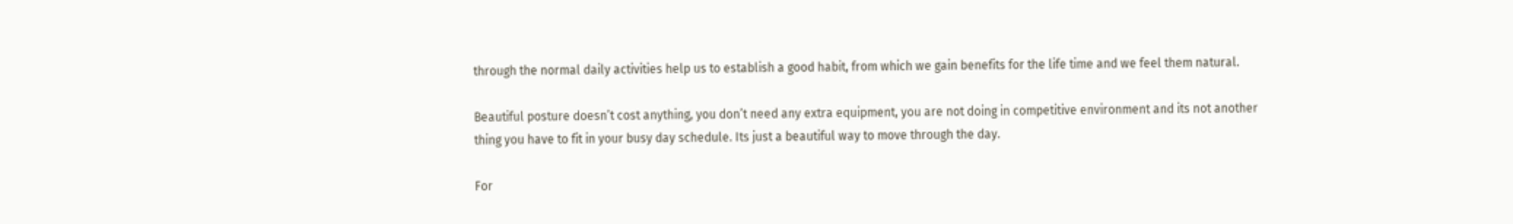through the normal daily activities help us to establish a good habit, from which we gain benefits for the life time and we feel them natural.

Beautiful posture doesn’t cost anything, you don’t need any extra equipment, you are not doing in competitive environment and its not another thing you have to fit in your busy day schedule. Its just a beautiful way to move through the day.

For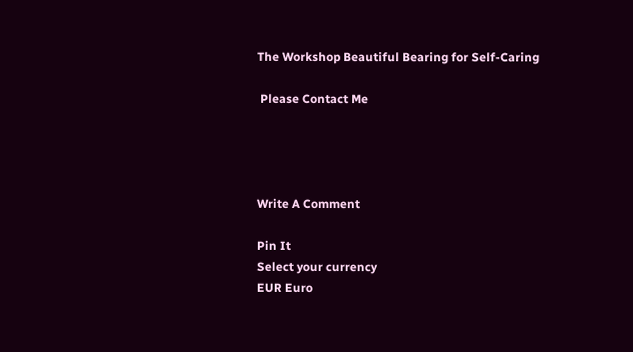The Workshop Beautiful Bearing for Self-Caring

 Please Contact Me




Write A Comment

Pin It
Select your currency
EUR Euro